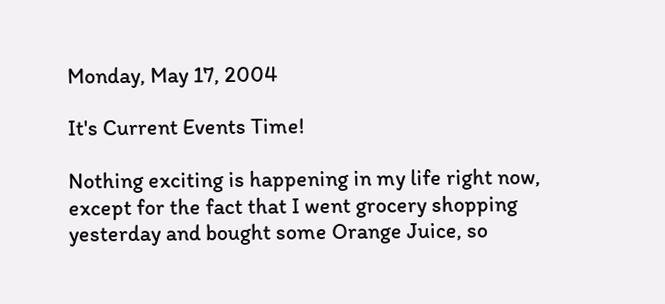Monday, May 17, 2004

It's Current Events Time!

Nothing exciting is happening in my life right now, except for the fact that I went grocery shopping yesterday and bought some Orange Juice, so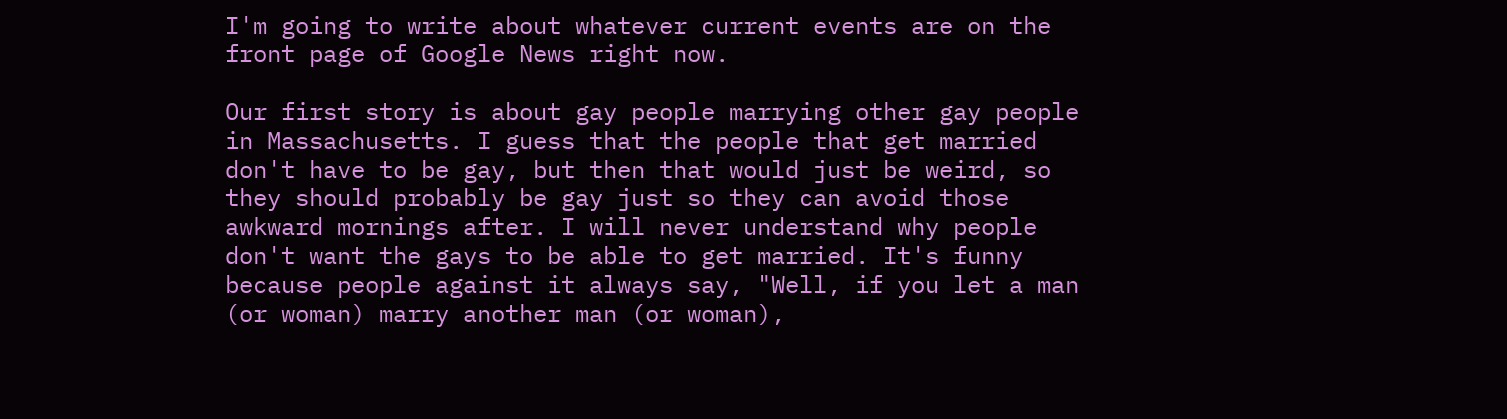I'm going to write about whatever current events are on the front page of Google News right now.

Our first story is about gay people marrying other gay people in Massachusetts. I guess that the people that get married don't have to be gay, but then that would just be weird, so they should probably be gay just so they can avoid those awkward mornings after. I will never understand why people don't want the gays to be able to get married. It's funny because people against it always say, "Well, if you let a man (or woman) marry another man (or woman),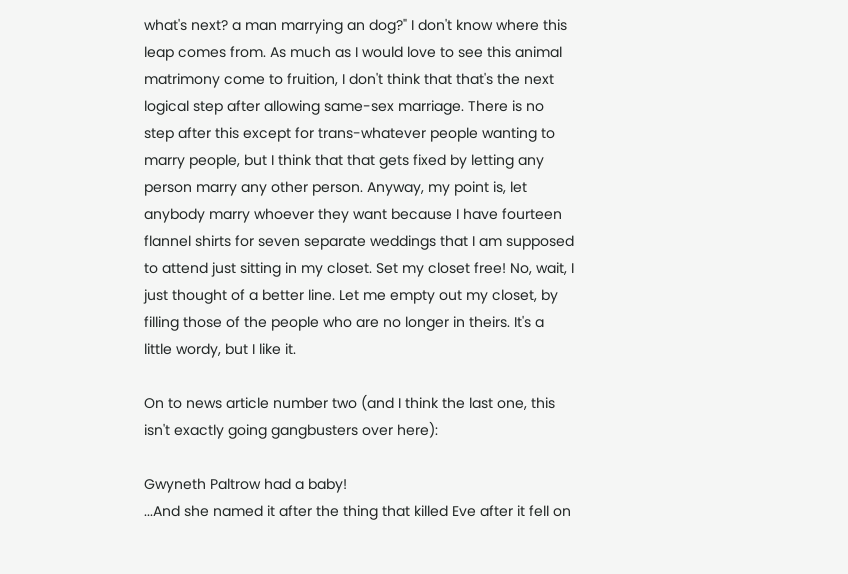what's next? a man marrying an dog?" I don't know where this leap comes from. As much as I would love to see this animal matrimony come to fruition, I don't think that that's the next logical step after allowing same-sex marriage. There is no step after this except for trans-whatever people wanting to marry people, but I think that that gets fixed by letting any person marry any other person. Anyway, my point is, let anybody marry whoever they want because I have fourteen flannel shirts for seven separate weddings that I am supposed to attend just sitting in my closet. Set my closet free! No, wait, I just thought of a better line. Let me empty out my closet, by filling those of the people who are no longer in theirs. It's a little wordy, but I like it.

On to news article number two (and I think the last one, this isn't exactly going gangbusters over here):

Gwyneth Paltrow had a baby!
...And she named it after the thing that killed Eve after it fell on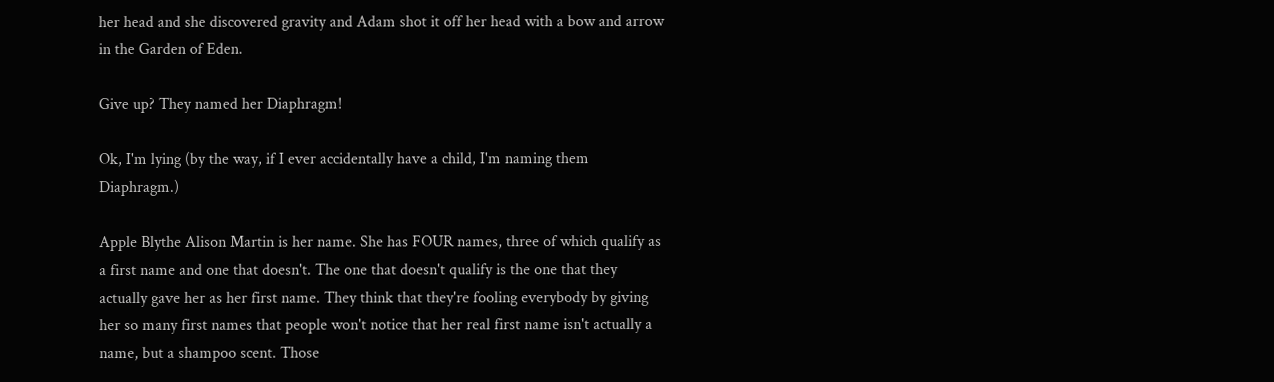her head and she discovered gravity and Adam shot it off her head with a bow and arrow in the Garden of Eden.

Give up? They named her Diaphragm!

Ok, I'm lying (by the way, if I ever accidentally have a child, I'm naming them Diaphragm.)

Apple Blythe Alison Martin is her name. She has FOUR names, three of which qualify as a first name and one that doesn't. The one that doesn't qualify is the one that they actually gave her as her first name. They think that they're fooling everybody by giving her so many first names that people won't notice that her real first name isn't actually a name, but a shampoo scent. Those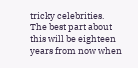tricky celebrities. The best part about this will be eighteen years from now when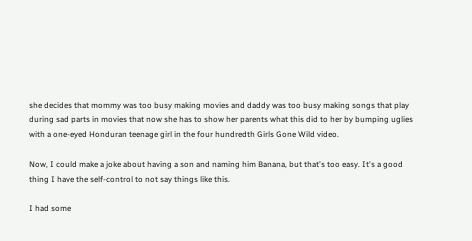she decides that mommy was too busy making movies and daddy was too busy making songs that play during sad parts in movies that now she has to show her parents what this did to her by bumping uglies with a one-eyed Honduran teenage girl in the four hundredth Girls Gone Wild video.

Now, I could make a joke about having a son and naming him Banana, but that's too easy. It's a good thing I have the self-control to not say things like this.

I had some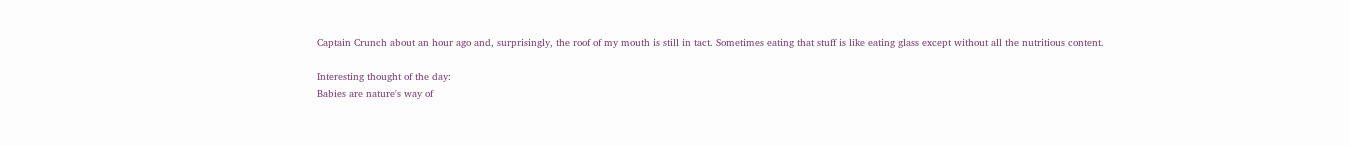Captain Crunch about an hour ago and, surprisingly, the roof of my mouth is still in tact. Sometimes eating that stuff is like eating glass except without all the nutritious content.

Interesting thought of the day:
Babies are nature's way of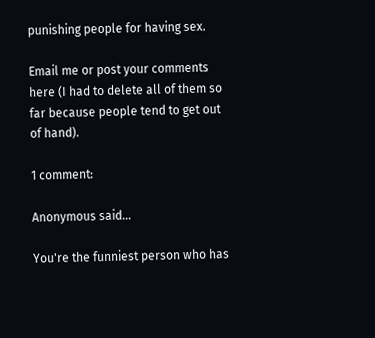punishing people for having sex.

Email me or post your comments here (I had to delete all of them so far because people tend to get out of hand).

1 comment:

Anonymous said...

You're the funniest person who has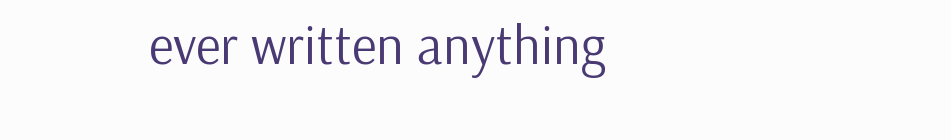ever written anything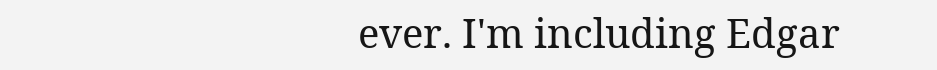ever. I'm including Edgar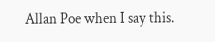Allan Poe when I say this.